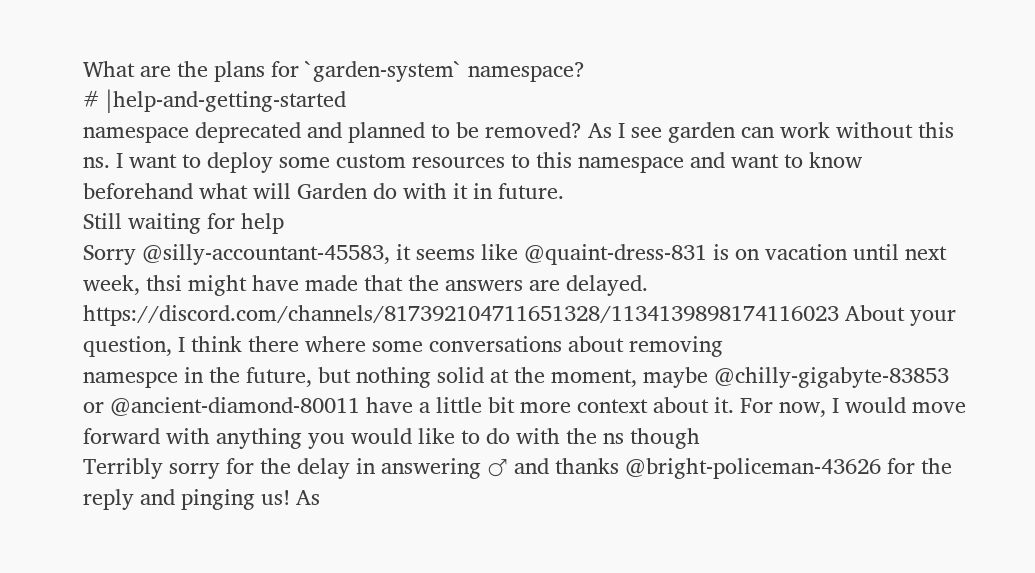What are the plans for `garden-system` namespace?
# |help-and-getting-started
namespace deprecated and planned to be removed? As I see garden can work without this ns. I want to deploy some custom resources to this namespace and want to know beforehand what will Garden do with it in future.
Still waiting for help
Sorry @silly-accountant-45583, it seems like @quaint-dress-831 is on vacation until next week, thsi might have made that the answers are delayed. https://discord.com/channels/817392104711651328/1134139898174116023 About your question, I think there where some conversations about removing
namespce in the future, but nothing solid at the moment, maybe @chilly-gigabyte-83853 or @ancient-diamond-80011 have a little bit more context about it. For now, I would move forward with anything you would like to do with the ns though
Terribly sorry for the delay in answering ♂ and thanks @bright-policeman-43626 for the reply and pinging us! As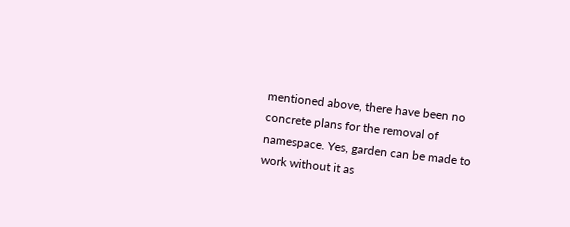mentioned above, there have been no concrete plans for the removal of
namespace. Yes, garden can be made to work without it as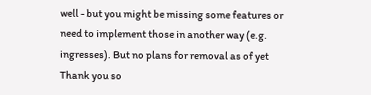well - but you might be missing some features or need to implement those in another way (e.g. ingresses). But no plans for removal as of yet
Thank you so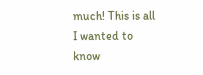much! This is all I wanted to know